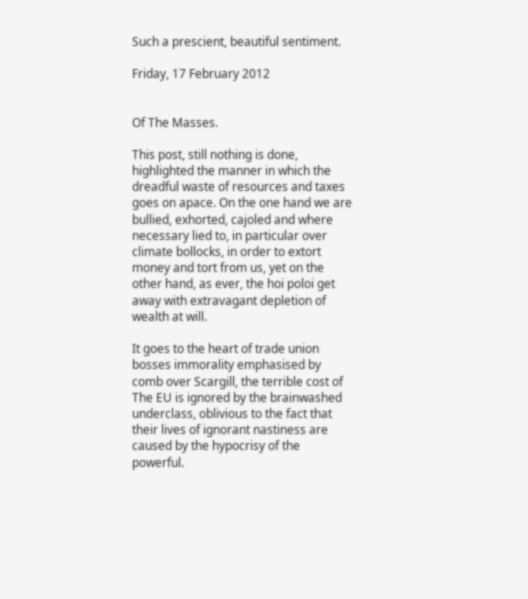Such a prescient, beautiful sentiment.

Friday, 17 February 2012


Of The Masses.

This post, still nothing is done, highlighted the manner in which the dreadful waste of resources and taxes goes on apace. On the one hand we are bullied, exhorted, cajoled and where necessary lied to, in particular over climate bollocks, in order to extort money and tort from us, yet on the other hand, as ever, the hoi poloi get away with extravagant depletion of wealth at will.

It goes to the heart of trade union bosses immorality emphasised by comb over Scargill, the terrible cost of The EU is ignored by the brainwashed underclass, oblivious to the fact that their lives of ignorant nastiness are caused by the hypocrisy of the powerful.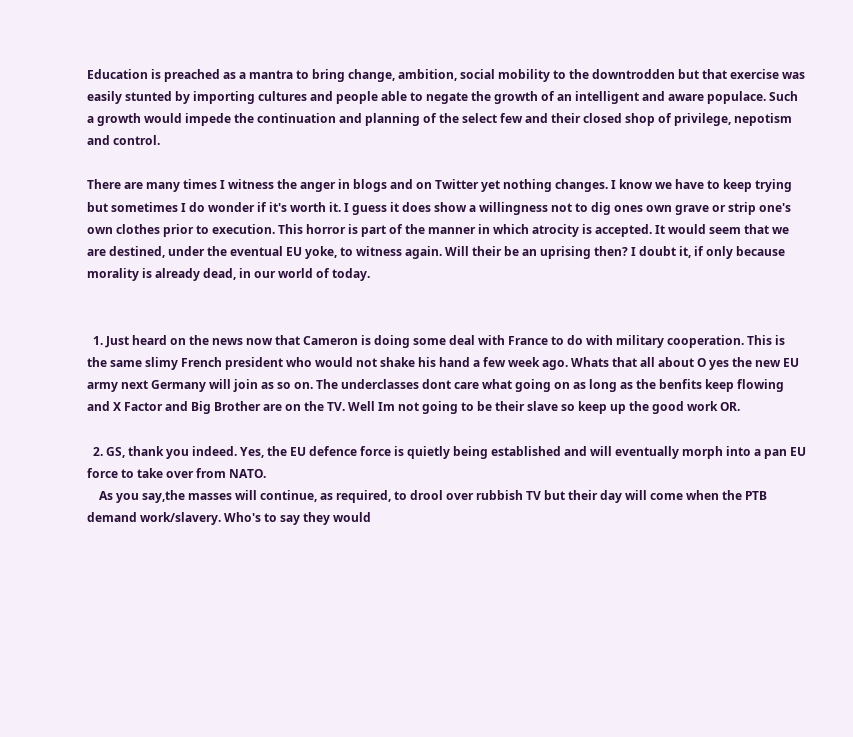Education is preached as a mantra to bring change, ambition, social mobility to the downtrodden but that exercise was easily stunted by importing cultures and people able to negate the growth of an intelligent and aware populace. Such a growth would impede the continuation and planning of the select few and their closed shop of privilege, nepotism and control.

There are many times I witness the anger in blogs and on Twitter yet nothing changes. I know we have to keep trying but sometimes I do wonder if it's worth it. I guess it does show a willingness not to dig ones own grave or strip one's own clothes prior to execution. This horror is part of the manner in which atrocity is accepted. It would seem that we are destined, under the eventual EU yoke, to witness again. Will their be an uprising then? I doubt it, if only because morality is already dead, in our world of today.


  1. Just heard on the news now that Cameron is doing some deal with France to do with military cooperation. This is the same slimy French president who would not shake his hand a few week ago. Whats that all about O yes the new EU army next Germany will join as so on. The underclasses dont care what going on as long as the benfits keep flowing and X Factor and Big Brother are on the TV. Well Im not going to be their slave so keep up the good work OR.

  2. GS, thank you indeed. Yes, the EU defence force is quietly being established and will eventually morph into a pan EU force to take over from NATO.
    As you say,the masses will continue, as required, to drool over rubbish TV but their day will come when the PTB demand work/slavery. Who's to say they would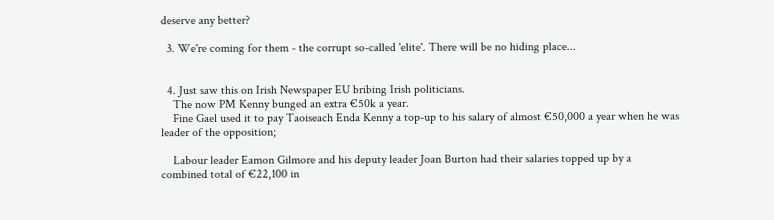deserve any better?

  3. We're coming for them - the corrupt so-called 'elite'. There will be no hiding place...


  4. Just saw this on Irish Newspaper EU bribing Irish politicians.
    The now PM Kenny bunged an extra €50k a year.
    Fine Gael used it to pay Taoiseach Enda Kenny a top-up to his salary of almost €50,000 a year when he was leader of the opposition;

    Labour leader Eamon Gilmore and his deputy leader Joan Burton had their salaries topped up by a combined total of €22,100 in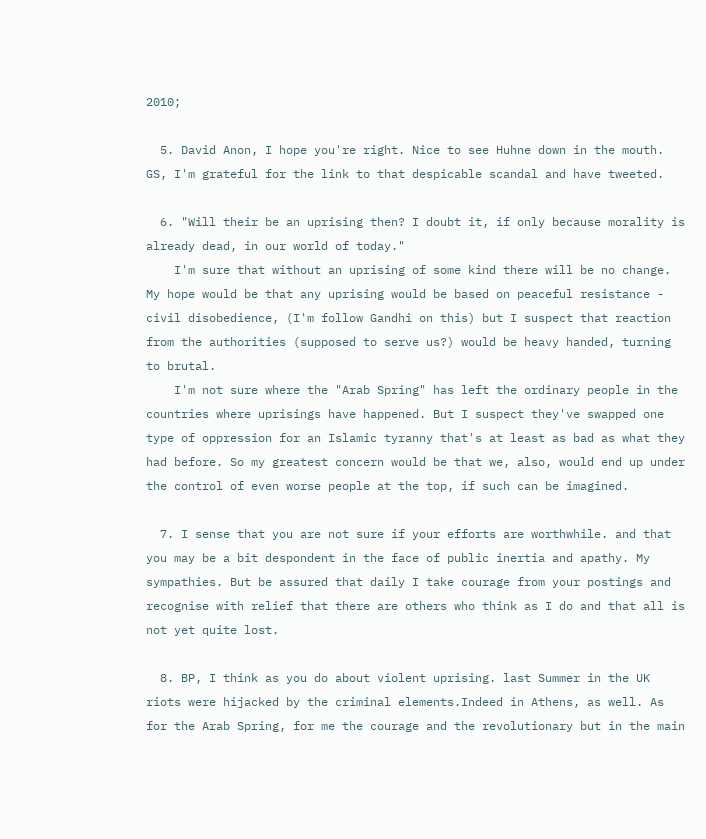2010;

  5. David Anon, I hope you're right. Nice to see Huhne down in the mouth. GS, I'm grateful for the link to that despicable scandal and have tweeted.

  6. "Will their be an uprising then? I doubt it, if only because morality is already dead, in our world of today."
    I'm sure that without an uprising of some kind there will be no change. My hope would be that any uprising would be based on peaceful resistance - civil disobedience, (I'm follow Gandhi on this) but I suspect that reaction from the authorities (supposed to serve us?) would be heavy handed, turning to brutal.
    I'm not sure where the "Arab Spring" has left the ordinary people in the countries where uprisings have happened. But I suspect they've swapped one type of oppression for an Islamic tyranny that's at least as bad as what they had before. So my greatest concern would be that we, also, would end up under the control of even worse people at the top, if such can be imagined.

  7. I sense that you are not sure if your efforts are worthwhile. and that you may be a bit despondent in the face of public inertia and apathy. My sympathies. But be assured that daily I take courage from your postings and recognise with relief that there are others who think as I do and that all is not yet quite lost.

  8. BP, I think as you do about violent uprising. last Summer in the UK riots were hijacked by the criminal elements.Indeed in Athens, as well. As for the Arab Spring, for me the courage and the revolutionary but in the main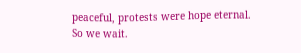peaceful, protests were hope eternal. So we wait.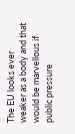The EU looks ever weaker as a body and that would be marvellous if public pressure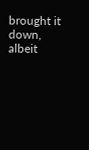brought it down, albeit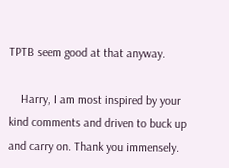TPTB seem good at that anyway.

    Harry, I am most inspired by your kind comments and driven to buck up and carry on. Thank you immensely.